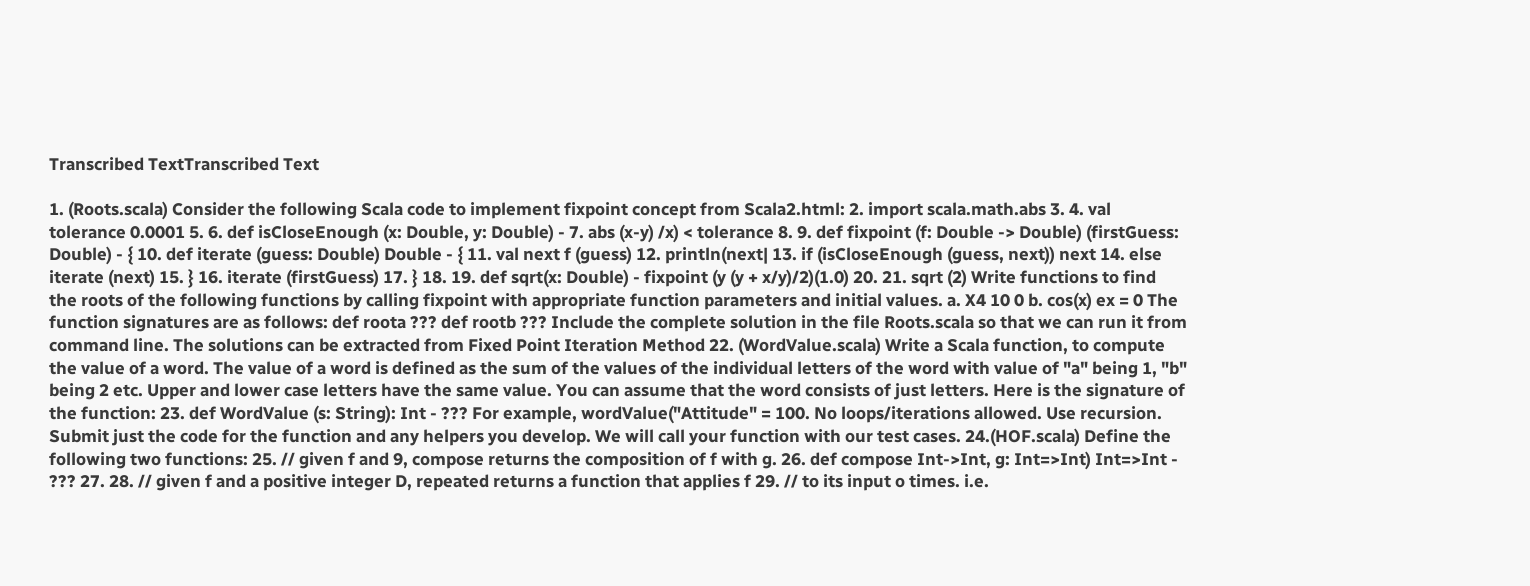Transcribed TextTranscribed Text

1. (Roots.scala) Consider the following Scala code to implement fixpoint concept from Scala2.html: 2. import scala.math.abs 3. 4. val tolerance 0.0001 5. 6. def isCloseEnough (x: Double, y: Double) - 7. abs (x-y) /x) < tolerance 8. 9. def fixpoint (f: Double -> Double) (firstGuess: Double) - { 10. def iterate (guess: Double) Double - { 11. val next f (guess) 12. println(next| 13. if (isCloseEnough (guess, next)) next 14. else iterate (next) 15. } 16. iterate (firstGuess) 17. } 18. 19. def sqrt(x: Double) - fixpoint (y (y + x/y)/2)(1.0) 20. 21. sqrt (2) Write functions to find the roots of the following functions by calling fixpoint with appropriate function parameters and initial values. a. X4 10 0 b. cos(x) ex = 0 The function signatures are as follows: def roota ??? def rootb ??? Include the complete solution in the file Roots.scala so that we can run it from command line. The solutions can be extracted from Fixed Point Iteration Method 22. (WordValue.scala) Write a Scala function, to compute the value of a word. The value of a word is defined as the sum of the values of the individual letters of the word with value of "a" being 1, "b" being 2 etc. Upper and lower case letters have the same value. You can assume that the word consists of just letters. Here is the signature of the function: 23. def WordValue (s: String): Int - ??? For example, wordValue("Attitude" = 100. No loops/iterations allowed. Use recursion. Submit just the code for the function and any helpers you develop. We will call your function with our test cases. 24.(HOF.scala) Define the following two functions: 25. // given f and 9, compose returns the composition of f with g. 26. def compose Int->Int, g: Int=>Int) Int=>Int - ??? 27. 28. // given f and a positive integer D, repeated returns a function that applies f 29. // to its input o times. i.e.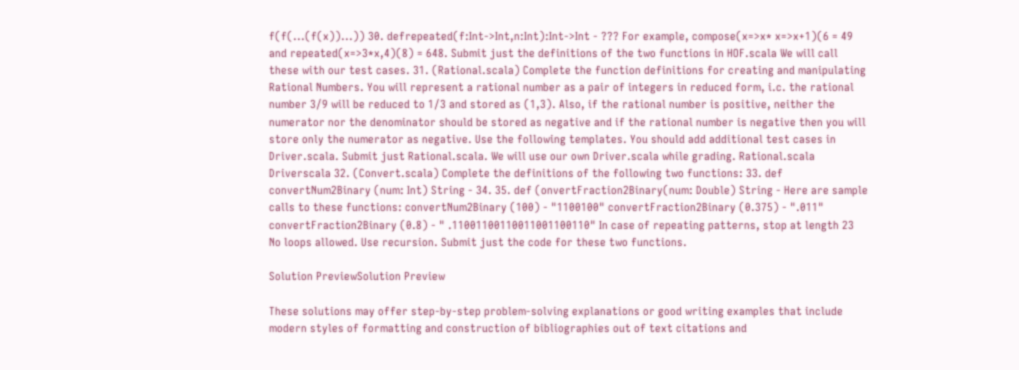f(f(...(f(x))...)) 30. defrepeated(f:Int->Int,n:Int):Int->Int - ??? For example, compose(x=>x* x=>x+1)(6 = 49 and repeated(x=>3*x,4)(8) = 648. Submit just the definitions of the two functions in HOF.scala We will call these with our test cases. 31. (Rational.scala) Complete the function definitions for creating and manipulating Rational Numbers. You will represent a rational number as a pair of integers in reduced form, i.c. the rational number 3/9 will be reduced to 1/3 and stored as (1,3). Also, if the rational number is positive, neither the numerator nor the denominator should be stored as negative and if the rational number is negative then you will store only the numerator as negative. Use the following templates. You should add additional test cases in Driver.scala. Submit just Rational.scala. We will use our own Driver.scala while grading. Rational.scala Driverscala 32. (Convert.scala) Complete the definitions of the following two functions: 33. def convertNum2Binary (num: Int) String - 34. 35. def (onvertFraction2Binary(num: Double) String - Here are sample calls to these functions: convertNum2Binary (100) - "1100100" convertFraction2Binary (0.375) - ".011" convertFraction2Binary (0.8) - " .11001100110011001100110" In case of repeating patterns, stop at length 23 No loops allowed. Use recursion. Submit just the code for these two functions.

Solution PreviewSolution Preview

These solutions may offer step-by-step problem-solving explanations or good writing examples that include modern styles of formatting and construction of bibliographies out of text citations and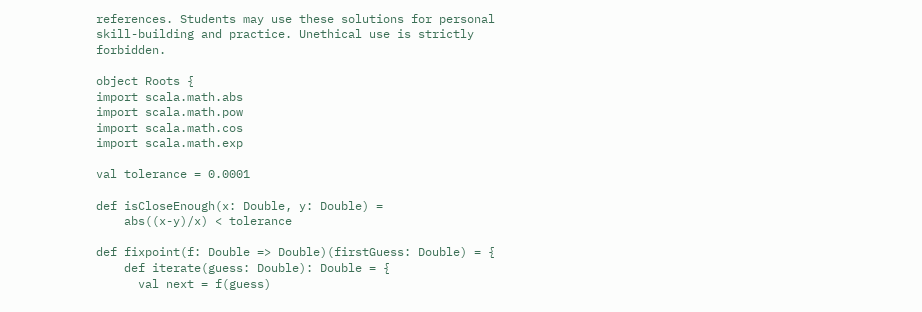references. Students may use these solutions for personal skill-building and practice. Unethical use is strictly forbidden.

object Roots {
import scala.math.abs
import scala.math.pow
import scala.math.cos
import scala.math.exp

val tolerance = 0.0001

def isCloseEnough(x: Double, y: Double) =
    abs((x-y)/x) < tolerance

def fixpoint(f: Double => Double)(firstGuess: Double) = {
    def iterate(guess: Double): Double = {
      val next = f(guess)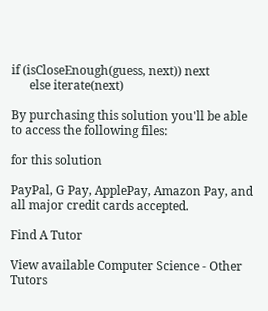if (isCloseEnough(guess, next)) next
      else iterate(next)

By purchasing this solution you'll be able to access the following files:

for this solution

PayPal, G Pay, ApplePay, Amazon Pay, and all major credit cards accepted.

Find A Tutor

View available Computer Science - Other Tutors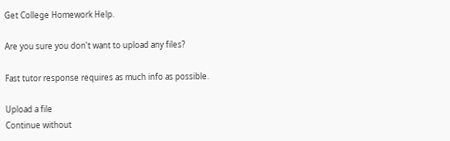Get College Homework Help.

Are you sure you don't want to upload any files?

Fast tutor response requires as much info as possible.

Upload a file
Continue without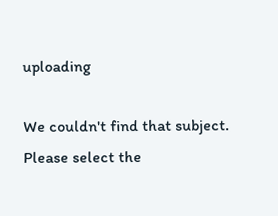uploading

We couldn't find that subject.
Please select the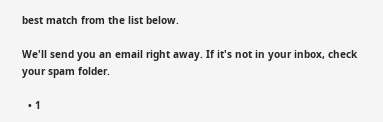best match from the list below.

We'll send you an email right away. If it's not in your inbox, check your spam folder.

  • 1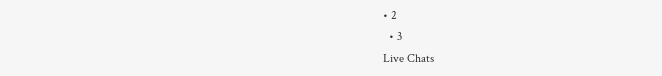• 2
  • 3
Live Chats